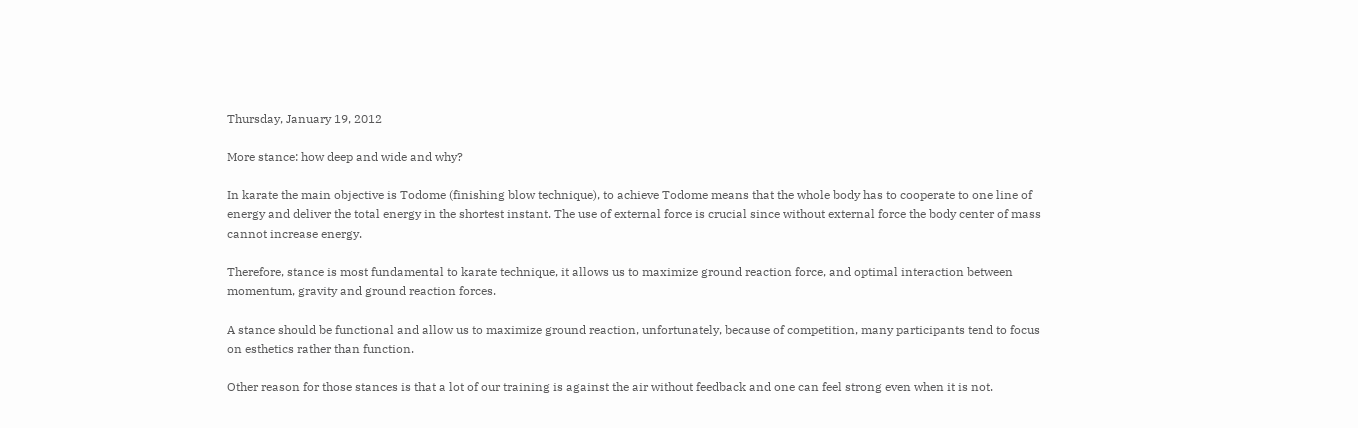Thursday, January 19, 2012

More stance: how deep and wide and why?

In karate the main objective is Todome (finishing blow technique), to achieve Todome means that the whole body has to cooperate to one line of energy and deliver the total energy in the shortest instant. The use of external force is crucial since without external force the body center of mass cannot increase energy.

Therefore, stance is most fundamental to karate technique, it allows us to maximize ground reaction force, and optimal interaction between momentum, gravity and ground reaction forces.

A stance should be functional and allow us to maximize ground reaction, unfortunately, because of competition, many participants tend to focus on esthetics rather than function.

Other reason for those stances is that a lot of our training is against the air without feedback and one can feel strong even when it is not.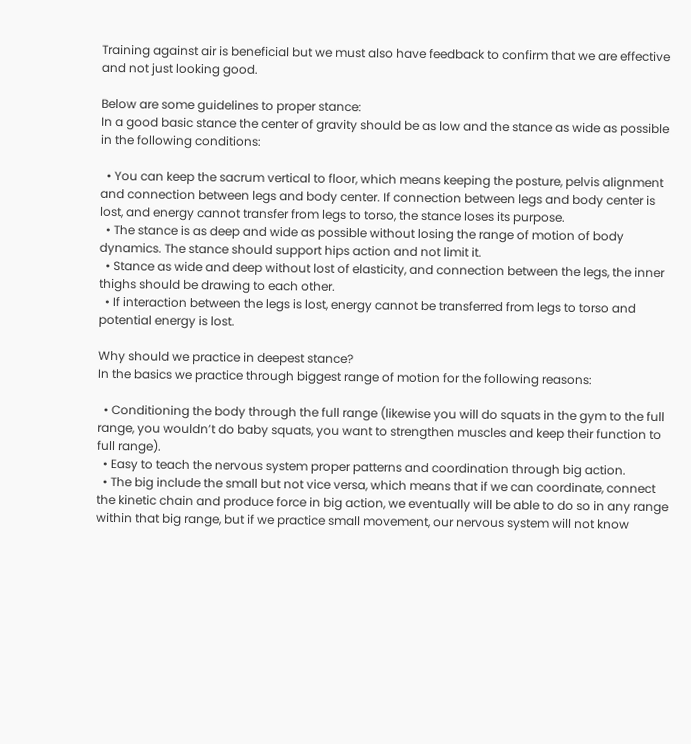Training against air is beneficial but we must also have feedback to confirm that we are effective and not just looking good.

Below are some guidelines to proper stance:
In a good basic stance the center of gravity should be as low and the stance as wide as possible in the following conditions:

  • You can keep the sacrum vertical to floor, which means keeping the posture, pelvis alignment and connection between legs and body center. If connection between legs and body center is lost, and energy cannot transfer from legs to torso, the stance loses its purpose.
  • The stance is as deep and wide as possible without losing the range of motion of body dynamics. The stance should support hips action and not limit it.
  • Stance as wide and deep without lost of elasticity, and connection between the legs, the inner thighs should be drawing to each other.
  • If interaction between the legs is lost, energy cannot be transferred from legs to torso and potential energy is lost.

Why should we practice in deepest stance?
In the basics we practice through biggest range of motion for the following reasons:

  • Conditioning the body through the full range (likewise you will do squats in the gym to the full range, you wouldn’t do baby squats, you want to strengthen muscles and keep their function to full range).
  • Easy to teach the nervous system proper patterns and coordination through big action.
  • The big include the small but not vice versa, which means that if we can coordinate, connect the kinetic chain and produce force in big action, we eventually will be able to do so in any range within that big range, but if we practice small movement, our nervous system will not know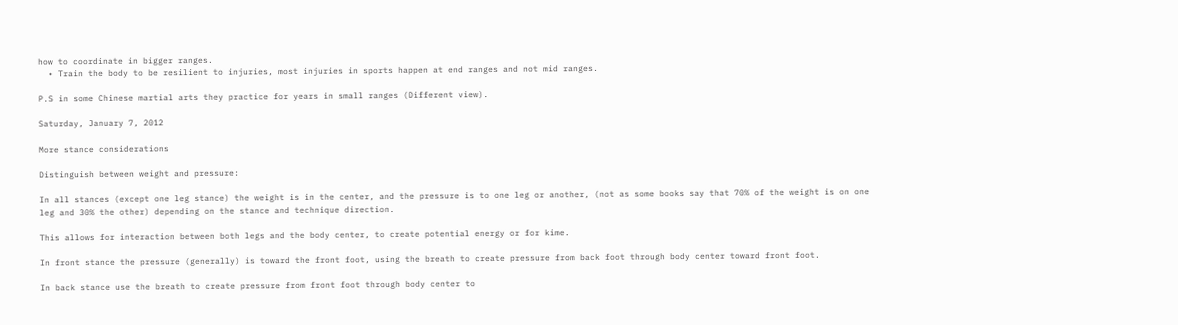how to coordinate in bigger ranges.
  • Train the body to be resilient to injuries, most injuries in sports happen at end ranges and not mid ranges.

P.S in some Chinese martial arts they practice for years in small ranges (Different view).

Saturday, January 7, 2012

More stance considerations

Distinguish between weight and pressure:

In all stances (except one leg stance) the weight is in the center, and the pressure is to one leg or another, (not as some books say that 70% of the weight is on one leg and 30% the other) depending on the stance and technique direction.

This allows for interaction between both legs and the body center, to create potential energy or for kime.

In front stance the pressure (generally) is toward the front foot, using the breath to create pressure from back foot through body center toward front foot.

In back stance use the breath to create pressure from front foot through body center to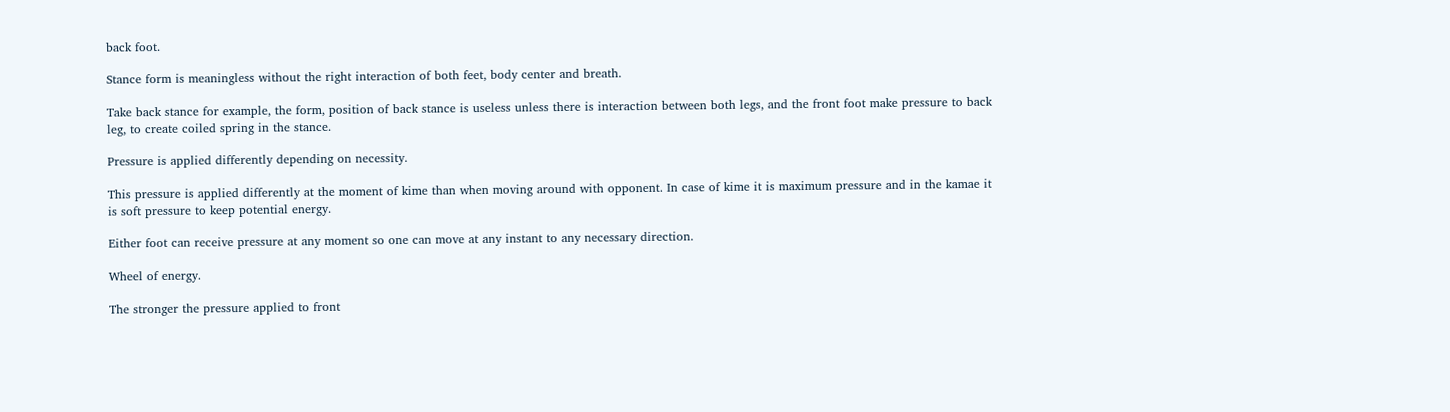back foot.

Stance form is meaningless without the right interaction of both feet, body center and breath.

Take back stance for example, the form, position of back stance is useless unless there is interaction between both legs, and the front foot make pressure to back leg, to create coiled spring in the stance.

Pressure is applied differently depending on necessity.

This pressure is applied differently at the moment of kime than when moving around with opponent. In case of kime it is maximum pressure and in the kamae it is soft pressure to keep potential energy.

Either foot can receive pressure at any moment so one can move at any instant to any necessary direction.

Wheel of energy.

The stronger the pressure applied to front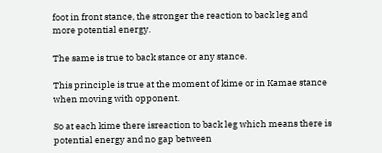foot in front stance, the stronger the reaction to back leg and more potential energy.

The same is true to back stance or any stance.

This principle is true at the moment of kime or in Kamae stance when moving with opponent.

So at each kime there isreaction to back leg which means there is potential energy and no gap between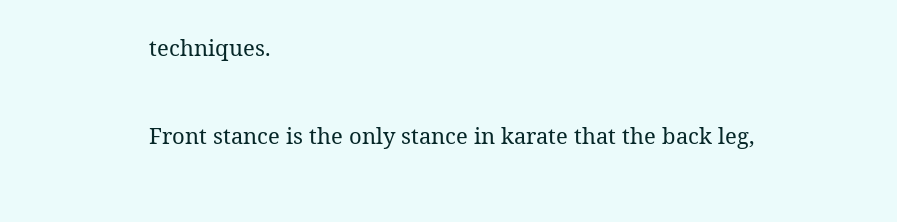techniques.

Front stance is the only stance in karate that the back leg,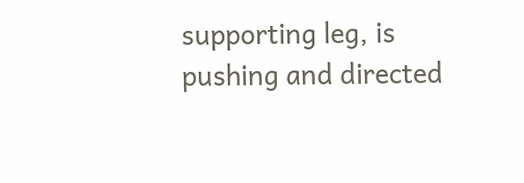supporting leg, is pushing and directed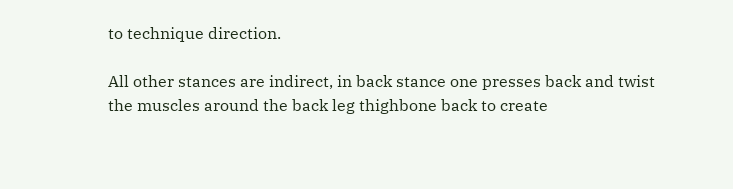to technique direction.

All other stances are indirect, in back stance one presses back and twist the muscles around the back leg thighbone back to create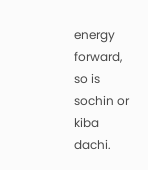energy forward, so is sochin or kiba dachi.